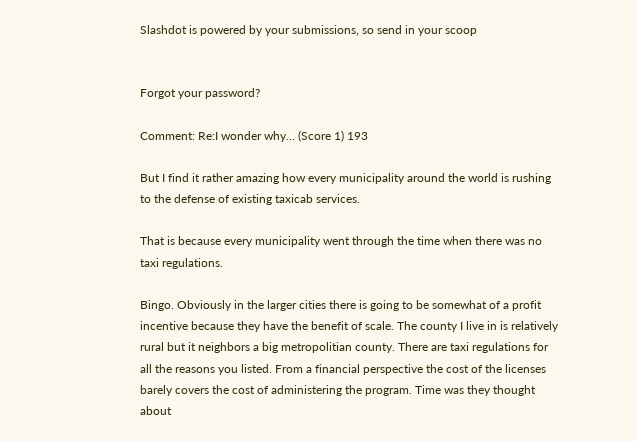Slashdot is powered by your submissions, so send in your scoop


Forgot your password?

Comment: Re:I wonder why... (Score 1) 193

But I find it rather amazing how every municipality around the world is rushing to the defense of existing taxicab services.

That is because every municipality went through the time when there was no taxi regulations.

Bingo. Obviously in the larger cities there is going to be somewhat of a profit incentive because they have the benefit of scale. The county I live in is relatively rural but it neighbors a big metropolitian county. There are taxi regulations for all the reasons you listed. From a financial perspective the cost of the licenses barely covers the cost of administering the program. Time was they thought about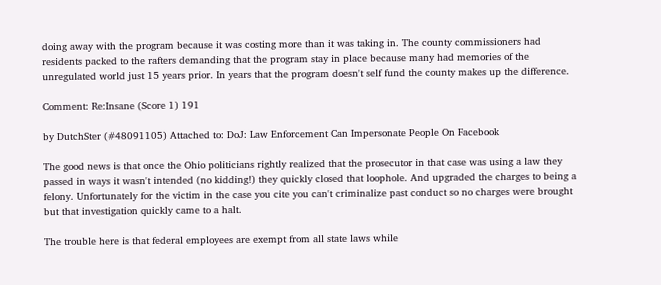doing away with the program because it was costing more than it was taking in. The county commissioners had residents packed to the rafters demanding that the program stay in place because many had memories of the unregulated world just 15 years prior. In years that the program doesn't self fund the county makes up the difference.

Comment: Re:Insane (Score 1) 191

by DutchSter (#48091105) Attached to: DoJ: Law Enforcement Can Impersonate People On Facebook

The good news is that once the Ohio politicians rightly realized that the prosecutor in that case was using a law they passed in ways it wasn't intended (no kidding!) they quickly closed that loophole. And upgraded the charges to being a felony. Unfortunately for the victim in the case you cite you can't criminalize past conduct so no charges were brought but that investigation quickly came to a halt.

The trouble here is that federal employees are exempt from all state laws while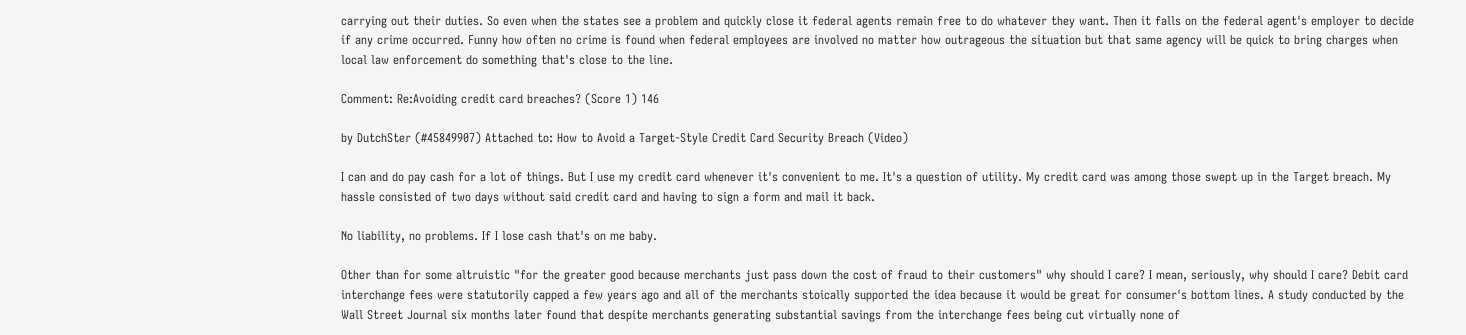carrying out their duties. So even when the states see a problem and quickly close it federal agents remain free to do whatever they want. Then it falls on the federal agent's employer to decide if any crime occurred. Funny how often no crime is found when federal employees are involved no matter how outrageous the situation but that same agency will be quick to bring charges when local law enforcement do something that's close to the line.

Comment: Re:Avoiding credit card breaches? (Score 1) 146

by DutchSter (#45849907) Attached to: How to Avoid a Target-Style Credit Card Security Breach (Video)

I can and do pay cash for a lot of things. But I use my credit card whenever it's convenient to me. It's a question of utility. My credit card was among those swept up in the Target breach. My hassle consisted of two days without said credit card and having to sign a form and mail it back.

No liability, no problems. If I lose cash that's on me baby.

Other than for some altruistic "for the greater good because merchants just pass down the cost of fraud to their customers" why should I care? I mean, seriously, why should I care? Debit card interchange fees were statutorily capped a few years ago and all of the merchants stoically supported the idea because it would be great for consumer's bottom lines. A study conducted by the Wall Street Journal six months later found that despite merchants generating substantial savings from the interchange fees being cut virtually none of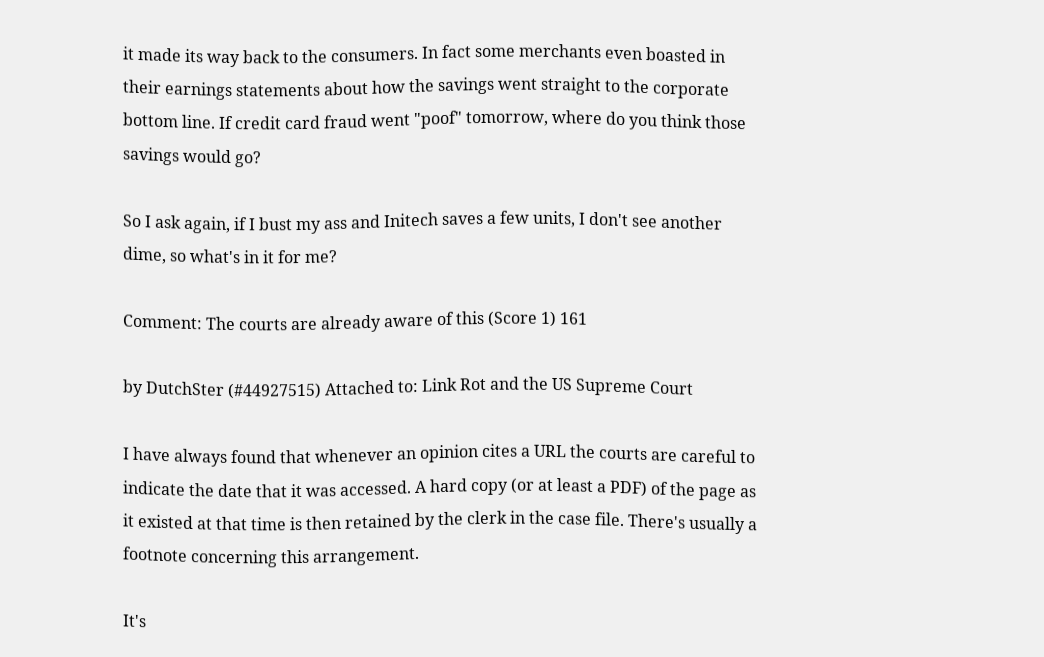it made its way back to the consumers. In fact some merchants even boasted in their earnings statements about how the savings went straight to the corporate bottom line. If credit card fraud went "poof" tomorrow, where do you think those savings would go?

So I ask again, if I bust my ass and Initech saves a few units, I don't see another dime, so what's in it for me?

Comment: The courts are already aware of this (Score 1) 161

by DutchSter (#44927515) Attached to: Link Rot and the US Supreme Court

I have always found that whenever an opinion cites a URL the courts are careful to indicate the date that it was accessed. A hard copy (or at least a PDF) of the page as it existed at that time is then retained by the clerk in the case file. There's usually a footnote concerning this arrangement.

It's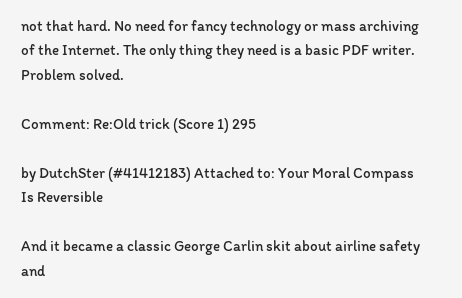not that hard. No need for fancy technology or mass archiving of the Internet. The only thing they need is a basic PDF writer. Problem solved.

Comment: Re:Old trick (Score 1) 295

by DutchSter (#41412183) Attached to: Your Moral Compass Is Reversible

And it became a classic George Carlin skit about airline safety and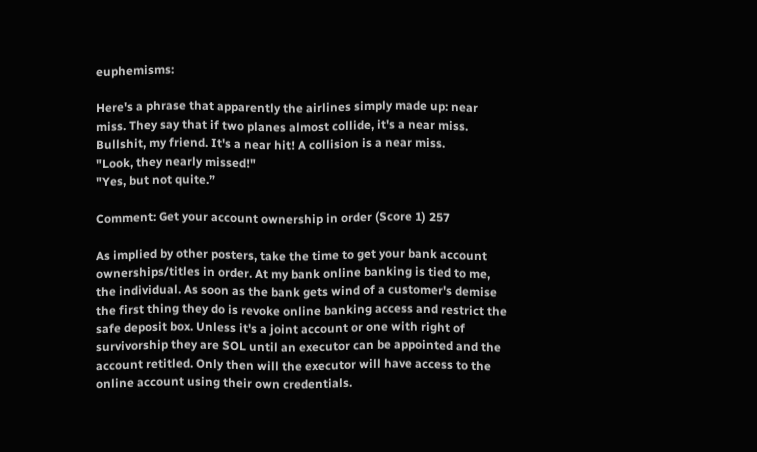euphemisms:

Here's a phrase that apparently the airlines simply made up: near miss. They say that if two planes almost collide, it's a near miss. Bullshit, my friend. It's a near hit! A collision is a near miss.
"Look, they nearly missed!"
"Yes, but not quite.”

Comment: Get your account ownership in order (Score 1) 257

As implied by other posters, take the time to get your bank account ownerships/titles in order. At my bank online banking is tied to me, the individual. As soon as the bank gets wind of a customer's demise the first thing they do is revoke online banking access and restrict the safe deposit box. Unless it's a joint account or one with right of survivorship they are SOL until an executor can be appointed and the account retitled. Only then will the executor will have access to the online account using their own credentials.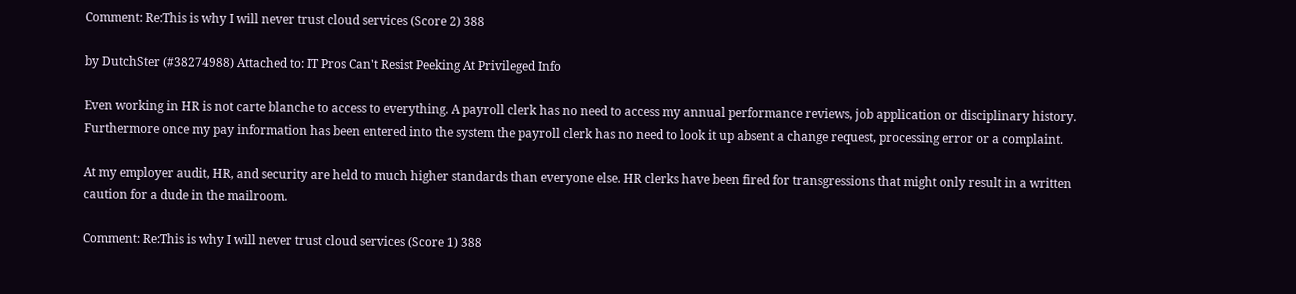Comment: Re:This is why I will never trust cloud services (Score 2) 388

by DutchSter (#38274988) Attached to: IT Pros Can't Resist Peeking At Privileged Info

Even working in HR is not carte blanche to access to everything. A payroll clerk has no need to access my annual performance reviews, job application or disciplinary history. Furthermore once my pay information has been entered into the system the payroll clerk has no need to look it up absent a change request, processing error or a complaint.

At my employer audit, HR, and security are held to much higher standards than everyone else. HR clerks have been fired for transgressions that might only result in a written caution for a dude in the mailroom.

Comment: Re:This is why I will never trust cloud services (Score 1) 388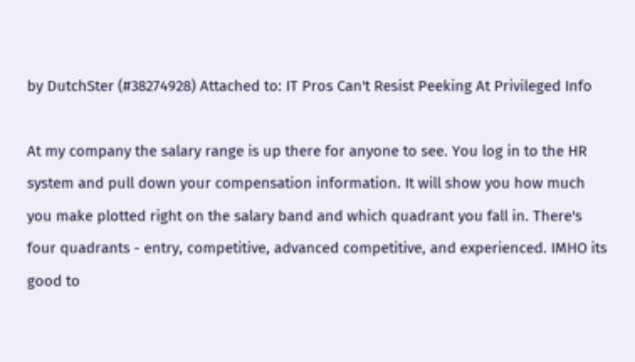by DutchSter (#38274928) Attached to: IT Pros Can't Resist Peeking At Privileged Info

At my company the salary range is up there for anyone to see. You log in to the HR system and pull down your compensation information. It will show you how much you make plotted right on the salary band and which quadrant you fall in. There's four quadrants - entry, competitive, advanced competitive, and experienced. IMHO its good to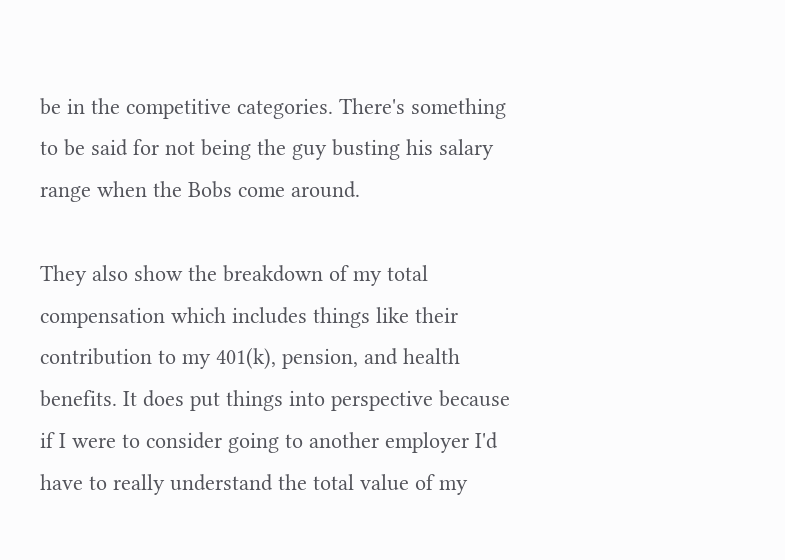be in the competitive categories. There's something to be said for not being the guy busting his salary range when the Bobs come around.

They also show the breakdown of my total compensation which includes things like their contribution to my 401(k), pension, and health benefits. It does put things into perspective because if I were to consider going to another employer I'd have to really understand the total value of my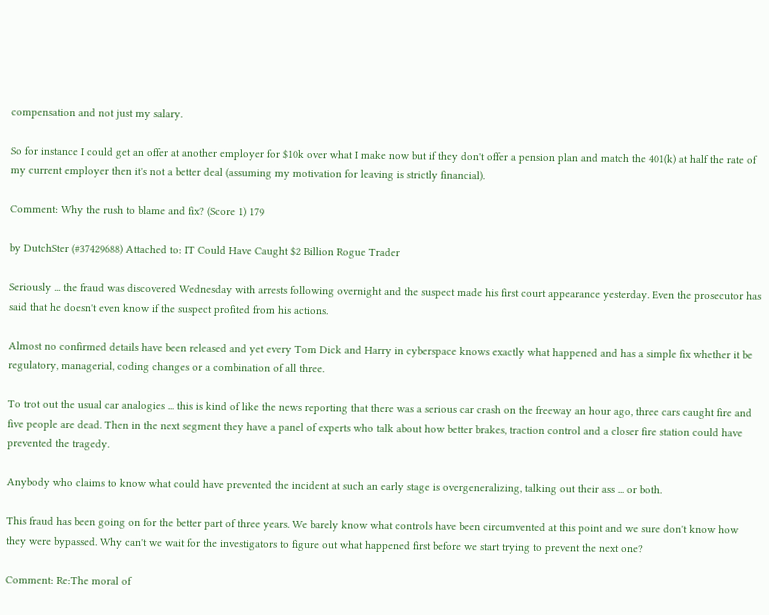compensation and not just my salary.

So for instance I could get an offer at another employer for $10k over what I make now but if they don't offer a pension plan and match the 401(k) at half the rate of my current employer then it's not a better deal (assuming my motivation for leaving is strictly financial).

Comment: Why the rush to blame and fix? (Score 1) 179

by DutchSter (#37429688) Attached to: IT Could Have Caught $2 Billion Rogue Trader

Seriously ... the fraud was discovered Wednesday with arrests following overnight and the suspect made his first court appearance yesterday. Even the prosecutor has said that he doesn't even know if the suspect profited from his actions.

Almost no confirmed details have been released and yet every Tom Dick and Harry in cyberspace knows exactly what happened and has a simple fix whether it be regulatory, managerial, coding changes or a combination of all three.

To trot out the usual car analogies ... this is kind of like the news reporting that there was a serious car crash on the freeway an hour ago, three cars caught fire and five people are dead. Then in the next segment they have a panel of experts who talk about how better brakes, traction control and a closer fire station could have prevented the tragedy.

Anybody who claims to know what could have prevented the incident at such an early stage is overgeneralizing, talking out their ass ... or both.

This fraud has been going on for the better part of three years. We barely know what controls have been circumvented at this point and we sure don't know how they were bypassed. Why can't we wait for the investigators to figure out what happened first before we start trying to prevent the next one?

Comment: Re:The moral of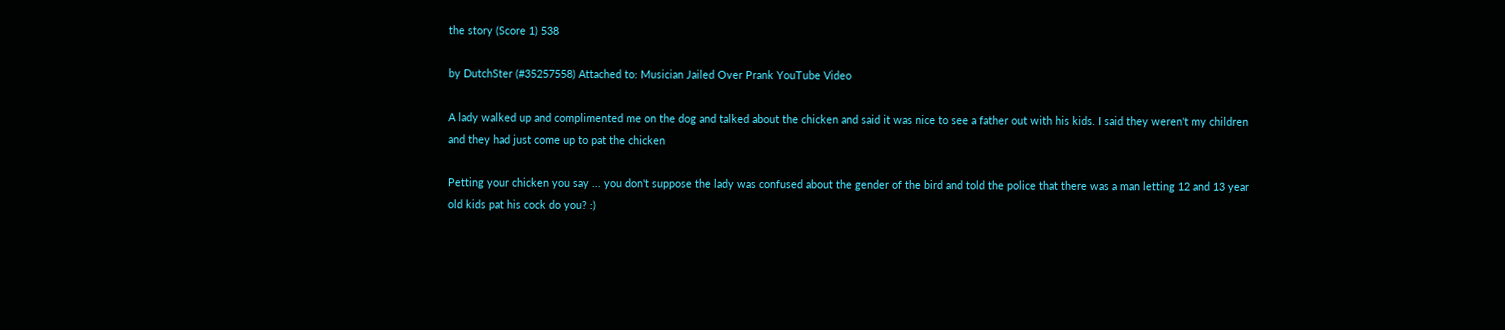the story (Score 1) 538

by DutchSter (#35257558) Attached to: Musician Jailed Over Prank YouTube Video

A lady walked up and complimented me on the dog and talked about the chicken and said it was nice to see a father out with his kids. I said they weren't my children and they had just come up to pat the chicken

Petting your chicken you say ... you don't suppose the lady was confused about the gender of the bird and told the police that there was a man letting 12 and 13 year old kids pat his cock do you? :)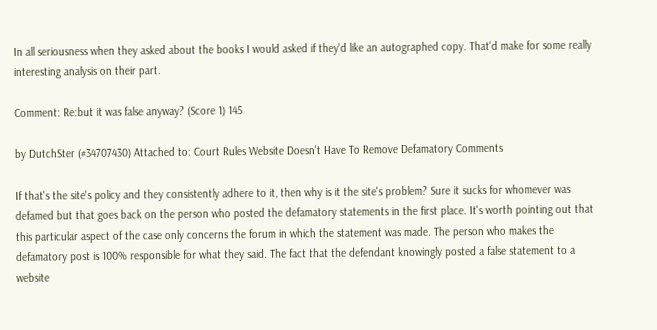In all seriousness when they asked about the books I would asked if they'd like an autographed copy. That'd make for some really interesting analysis on their part.

Comment: Re:but it was false anyway? (Score 1) 145

by DutchSter (#34707430) Attached to: Court Rules Website Doesn't Have To Remove Defamatory Comments

If that's the site's policy and they consistently adhere to it, then why is it the site's problem? Sure it sucks for whomever was defamed but that goes back on the person who posted the defamatory statements in the first place. It's worth pointing out that this particular aspect of the case only concerns the forum in which the statement was made. The person who makes the defamatory post is 100% responsible for what they said. The fact that the defendant knowingly posted a false statement to a website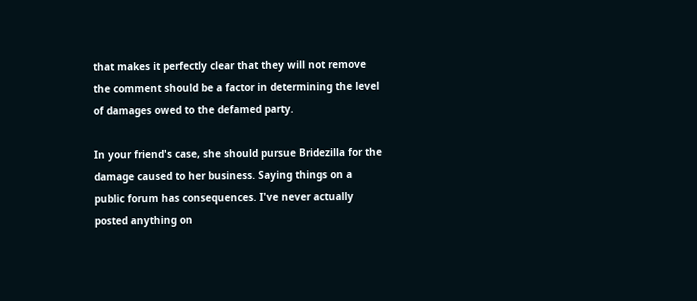that makes it perfectly clear that they will not remove the comment should be a factor in determining the level of damages owed to the defamed party.

In your friend's case, she should pursue Bridezilla for the damage caused to her business. Saying things on a public forum has consequences. I've never actually posted anything on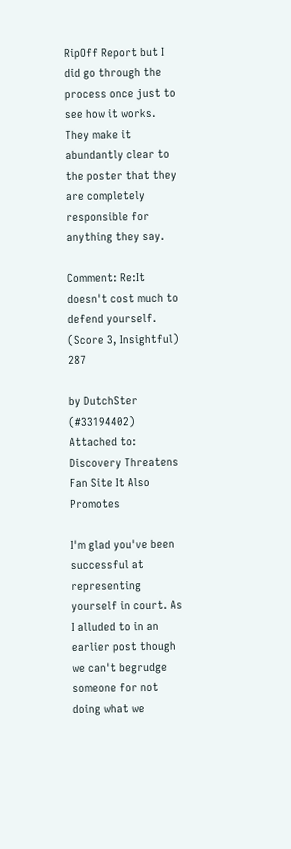RipOff Report but I did go through the process once just to see how it works. They make it abundantly clear to the poster that they are completely responsible for anything they say.

Comment: Re:It doesn't cost much to defend yourself. (Score 3, Insightful) 287

by DutchSter (#33194402) Attached to: Discovery Threatens Fan Site It Also Promotes

I'm glad you've been successful at representing yourself in court. As I alluded to in an earlier post though we can't begrudge someone for not doing what we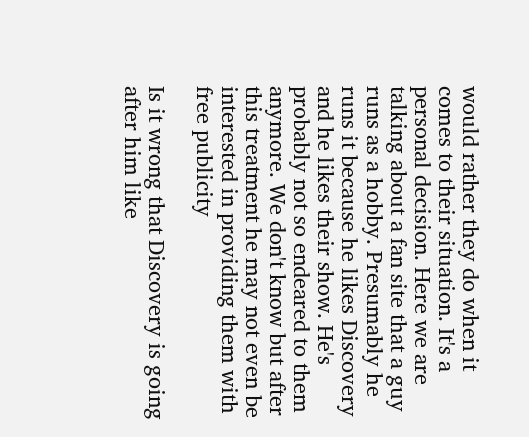would rather they do when it comes to their situation. It's a personal decision. Here we are talking about a fan site that a guy runs as a hobby. Presumably he runs it because he likes Discovery and he likes their show. He's probably not so endeared to them anymore. We don't know but after this treatment he may not even be interested in providing them with free publicity

Is it wrong that Discovery is going after him like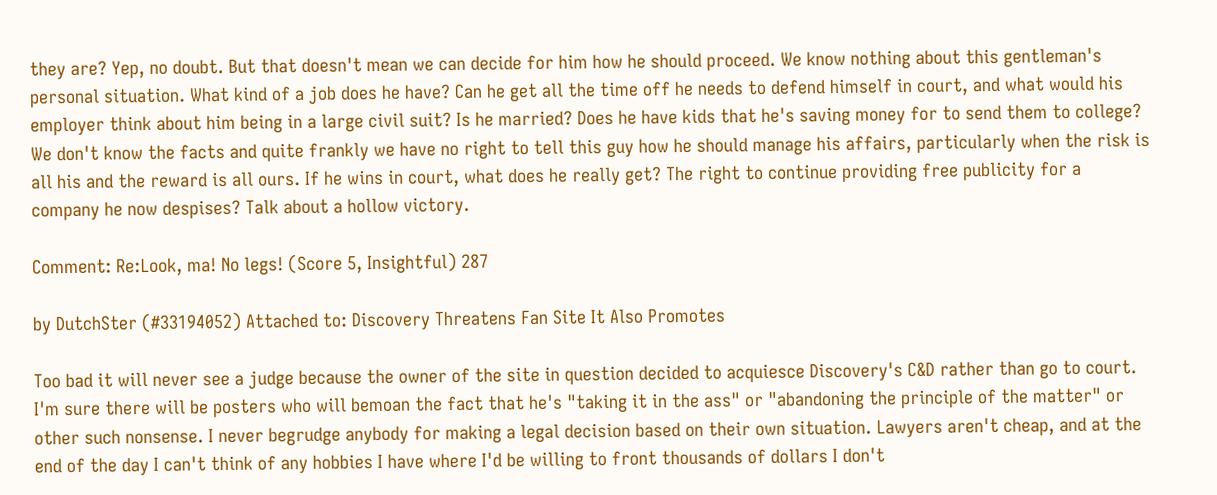they are? Yep, no doubt. But that doesn't mean we can decide for him how he should proceed. We know nothing about this gentleman's personal situation. What kind of a job does he have? Can he get all the time off he needs to defend himself in court, and what would his employer think about him being in a large civil suit? Is he married? Does he have kids that he's saving money for to send them to college? We don't know the facts and quite frankly we have no right to tell this guy how he should manage his affairs, particularly when the risk is all his and the reward is all ours. If he wins in court, what does he really get? The right to continue providing free publicity for a company he now despises? Talk about a hollow victory.

Comment: Re:Look, ma! No legs! (Score 5, Insightful) 287

by DutchSter (#33194052) Attached to: Discovery Threatens Fan Site It Also Promotes

Too bad it will never see a judge because the owner of the site in question decided to acquiesce Discovery's C&D rather than go to court. I'm sure there will be posters who will bemoan the fact that he's "taking it in the ass" or "abandoning the principle of the matter" or other such nonsense. I never begrudge anybody for making a legal decision based on their own situation. Lawyers aren't cheap, and at the end of the day I can't think of any hobbies I have where I'd be willing to front thousands of dollars I don't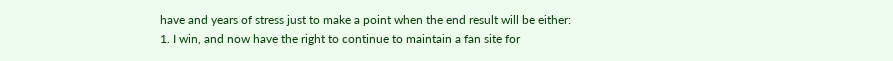have and years of stress just to make a point when the end result will be either:
1. I win, and now have the right to continue to maintain a fan site for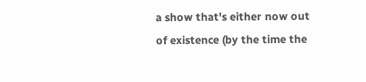a show that's either now out of existence (by the time the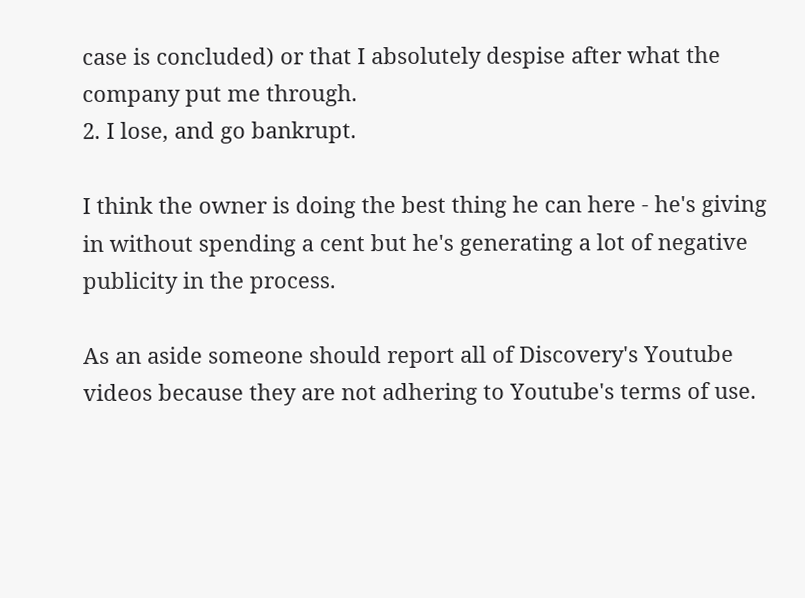case is concluded) or that I absolutely despise after what the company put me through.
2. I lose, and go bankrupt.

I think the owner is doing the best thing he can here - he's giving in without spending a cent but he's generating a lot of negative publicity in the process.

As an aside someone should report all of Discovery's Youtube videos because they are not adhering to Youtube's terms of use.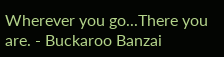Wherever you go...There you are. - Buckaroo Banzai